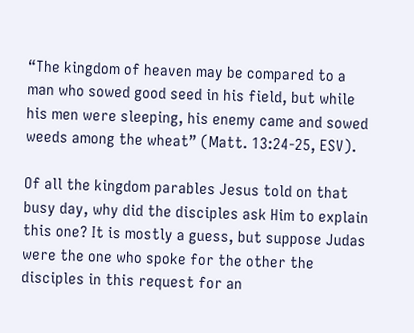“The kingdom of heaven may be compared to a man who sowed good seed in his field, but while his men were sleeping, his enemy came and sowed weeds among the wheat” (Matt. 13:24-25, ESV).

Of all the kingdom parables Jesus told on that busy day, why did the disciples ask Him to explain this one? It is mostly a guess, but suppose Judas were the one who spoke for the other the disciples in this request for an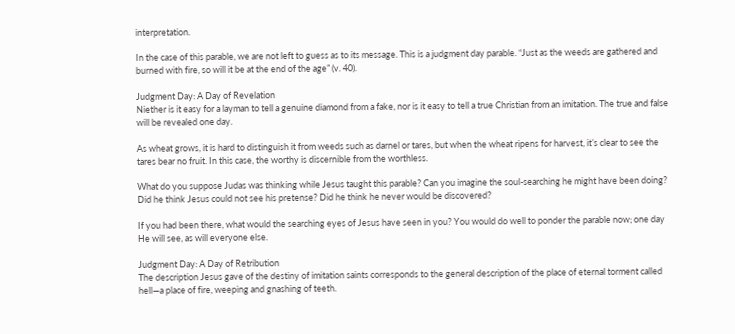interpretation.

In the case of this parable, we are not left to guess as to its message. This is a judgment day parable. “Just as the weeds are gathered and burned with fire, so will it be at the end of the age” (v. 40).

Judgment Day: A Day of Revelation
Niether is it easy for a layman to tell a genuine diamond from a fake, nor is it easy to tell a true Christian from an imitation. The true and false will be revealed one day.

As wheat grows, it is hard to distinguish it from weeds such as darnel or tares, but when the wheat ripens for harvest, it’s clear to see the tares bear no fruit. In this case, the worthy is discernible from the worthless.

What do you suppose Judas was thinking while Jesus taught this parable? Can you imagine the soul-searching he might have been doing? Did he think Jesus could not see his pretense? Did he think he never would be discovered?

If you had been there, what would the searching eyes of Jesus have seen in you? You would do well to ponder the parable now; one day He will see, as will everyone else.

Judgment Day: A Day of Retribution
The description Jesus gave of the destiny of imitation saints corresponds to the general description of the place of eternal torment called hell—a place of fire, weeping and gnashing of teeth.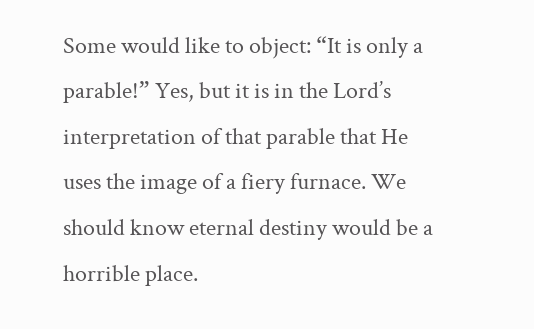Some would like to object: “It is only a parable!” Yes, but it is in the Lord’s interpretation of that parable that He uses the image of a fiery furnace. We should know eternal destiny would be a horrible place.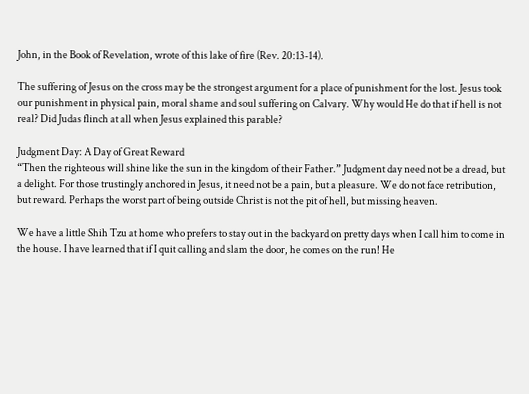John, in the Book of Revelation, wrote of this lake of fire (Rev. 20:13-14).

The suffering of Jesus on the cross may be the strongest argument for a place of punishment for the lost. Jesus took our punishment in physical pain, moral shame and soul suffering on Calvary. Why would He do that if hell is not real? Did Judas flinch at all when Jesus explained this parable?

Judgment Day: A Day of Great Reward
“Then the righteous will shine like the sun in the kingdom of their Father.” Judgment day need not be a dread, but a delight. For those trustingly anchored in Jesus, it need not be a pain, but a pleasure. We do not face retribution, but reward. Perhaps the worst part of being outside Christ is not the pit of hell, but missing heaven.

We have a little Shih Tzu at home who prefers to stay out in the backyard on pretty days when I call him to come in the house. I have learned that if I quit calling and slam the door, he comes on the run! He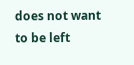does not want to be left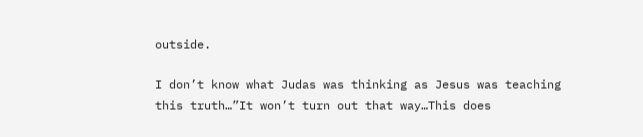outside.

I don’t know what Judas was thinking as Jesus was teaching this truth…”It won’t turn out that way…This does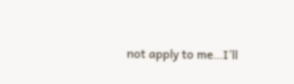not apply to me…I’ll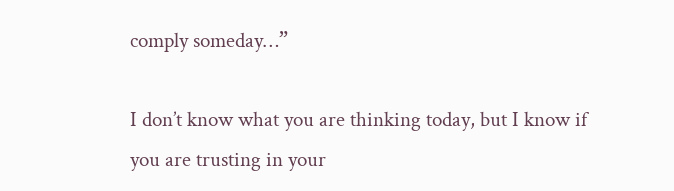comply someday…”

I don’t know what you are thinking today, but I know if you are trusting in your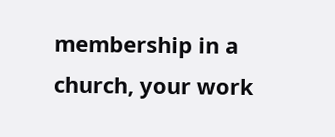membership in a church, your work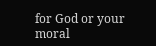for God or your moral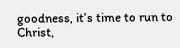goodness, it’s time to run to Christ,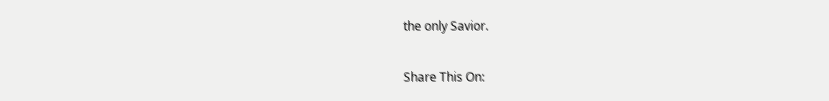the only Savior.

Share This On: